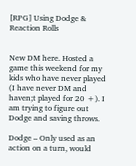[RPG] Using Dodge & Reaction Rolls


New DM here. Hosted a game this weekend for my kids who have never played (I have never DM and haven;t played for 20 +). I am trying to figure out Dodge and saving throws.

Dodge – Only used as an action on a turn, would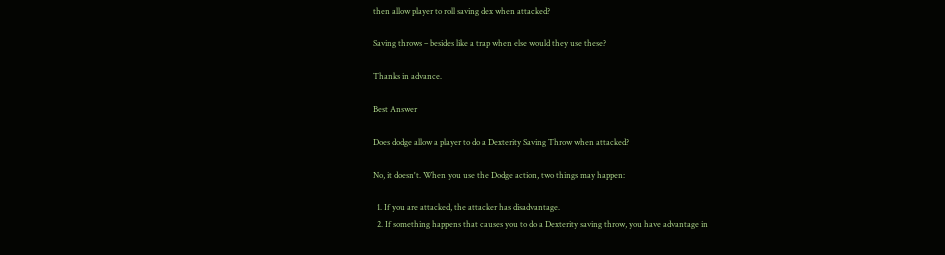then allow player to roll saving dex when attacked?

Saving throws – besides like a trap when else would they use these?

Thanks in advance.

Best Answer

Does dodge allow a player to do a Dexterity Saving Throw when attacked?

No, it doesn't. When you use the Dodge action, two things may happen:

  1. If you are attacked, the attacker has disadvantage.
  2. If something happens that causes you to do a Dexterity saving throw, you have advantage in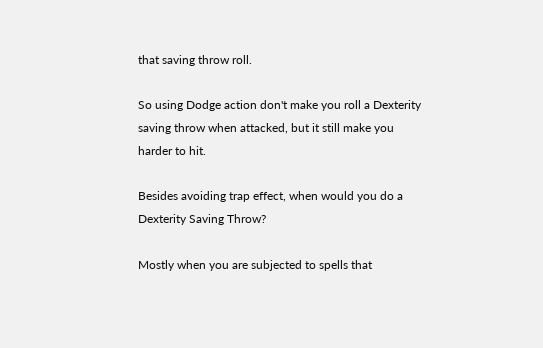that saving throw roll.

So using Dodge action don't make you roll a Dexterity saving throw when attacked, but it still make you harder to hit.

Besides avoiding trap effect, when would you do a Dexterity Saving Throw?

Mostly when you are subjected to spells that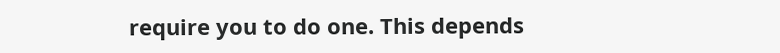require you to do one. This depends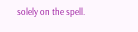solely on the spell.